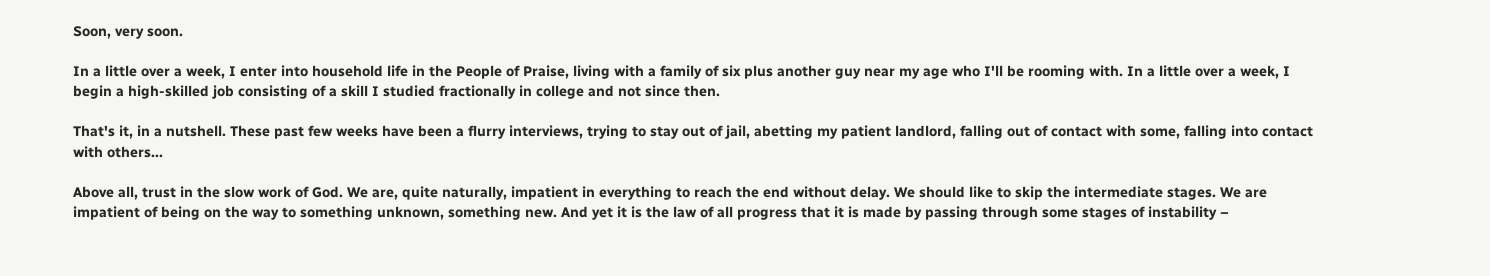Soon, very soon.

In a little over a week, I enter into household life in the People of Praise, living with a family of six plus another guy near my age who I'll be rooming with. In a little over a week, I begin a high-skilled job consisting of a skill I studied fractionally in college and not since then.

That's it, in a nutshell. These past few weeks have been a flurry interviews, trying to stay out of jail, abetting my patient landlord, falling out of contact with some, falling into contact with others...

Above all, trust in the slow work of God. We are, quite naturally, impatient in everything to reach the end without delay. We should like to skip the intermediate stages. We are impatient of being on the way to something unknown, something new. And yet it is the law of all progress that it is made by passing through some stages of instability –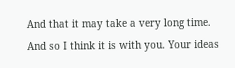And that it may take a very long time.
And so I think it is with you. Your ideas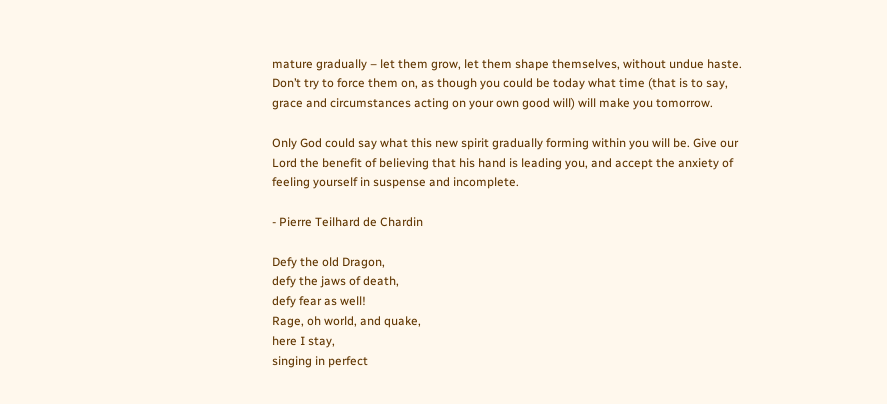mature gradually – let them grow, let them shape themselves, without undue haste. Don’t try to force them on, as though you could be today what time (that is to say, grace and circumstances acting on your own good will) will make you tomorrow.

Only God could say what this new spirit gradually forming within you will be. Give our Lord the benefit of believing that his hand is leading you, and accept the anxiety of feeling yourself in suspense and incomplete.

- Pierre Teilhard de Chardin

Defy the old Dragon,
defy the jaws of death,
defy fear as well!
Rage, oh world, and quake,
here I stay,
singing in perfect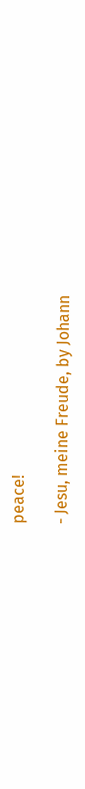peace!

- Jesu, meine Freude, by Johann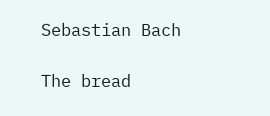Sebastian Bach

The bread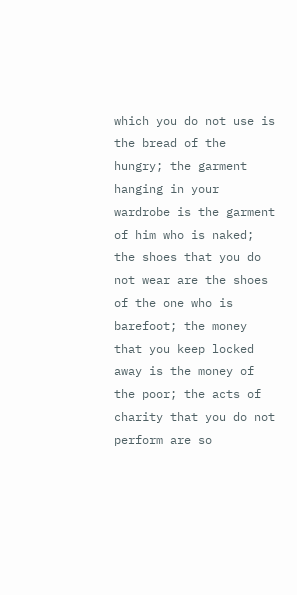which you do not use is the bread of the hungry; the garment hanging in your wardrobe is the garment of him who is naked; the shoes that you do not wear are the shoes of the one who is barefoot; the money that you keep locked away is the money of the poor; the acts of charity that you do not perform are so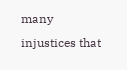many injustices that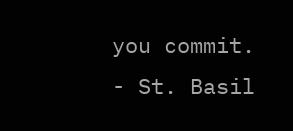you commit.
- St. Basil